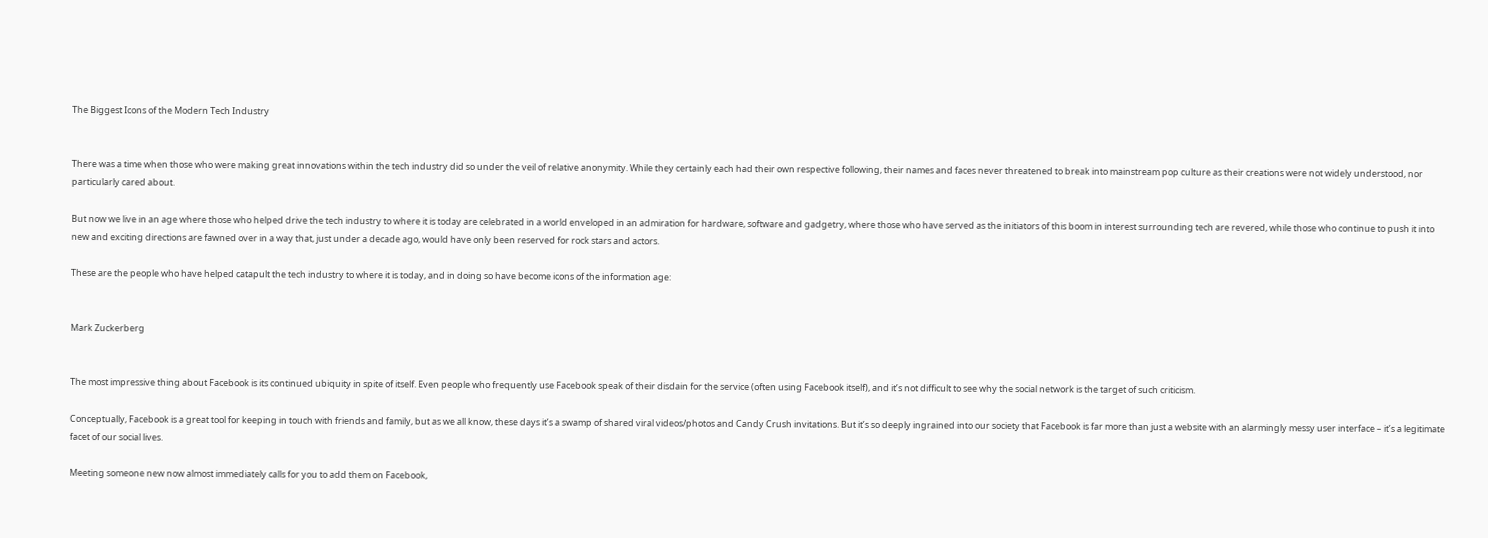The Biggest Icons of the Modern Tech Industry


There was a time when those who were making great innovations within the tech industry did so under the veil of relative anonymity. While they certainly each had their own respective following, their names and faces never threatened to break into mainstream pop culture as their creations were not widely understood, nor particularly cared about.

But now we live in an age where those who helped drive the tech industry to where it is today are celebrated in a world enveloped in an admiration for hardware, software and gadgetry, where those who have served as the initiators of this boom in interest surrounding tech are revered, while those who continue to push it into new and exciting directions are fawned over in a way that, just under a decade ago, would have only been reserved for rock stars and actors.

These are the people who have helped catapult the tech industry to where it is today, and in doing so have become icons of the information age:


Mark Zuckerberg


The most impressive thing about Facebook is its continued ubiquity in spite of itself. Even people who frequently use Facebook speak of their disdain for the service (often using Facebook itself), and it’s not difficult to see why the social network is the target of such criticism.

Conceptually, Facebook is a great tool for keeping in touch with friends and family, but as we all know, these days it’s a swamp of shared viral videos/photos and Candy Crush invitations. But it’s so deeply ingrained into our society that Facebook is far more than just a website with an alarmingly messy user interface – it’s a legitimate facet of our social lives.

Meeting someone new now almost immediately calls for you to add them on Facebook,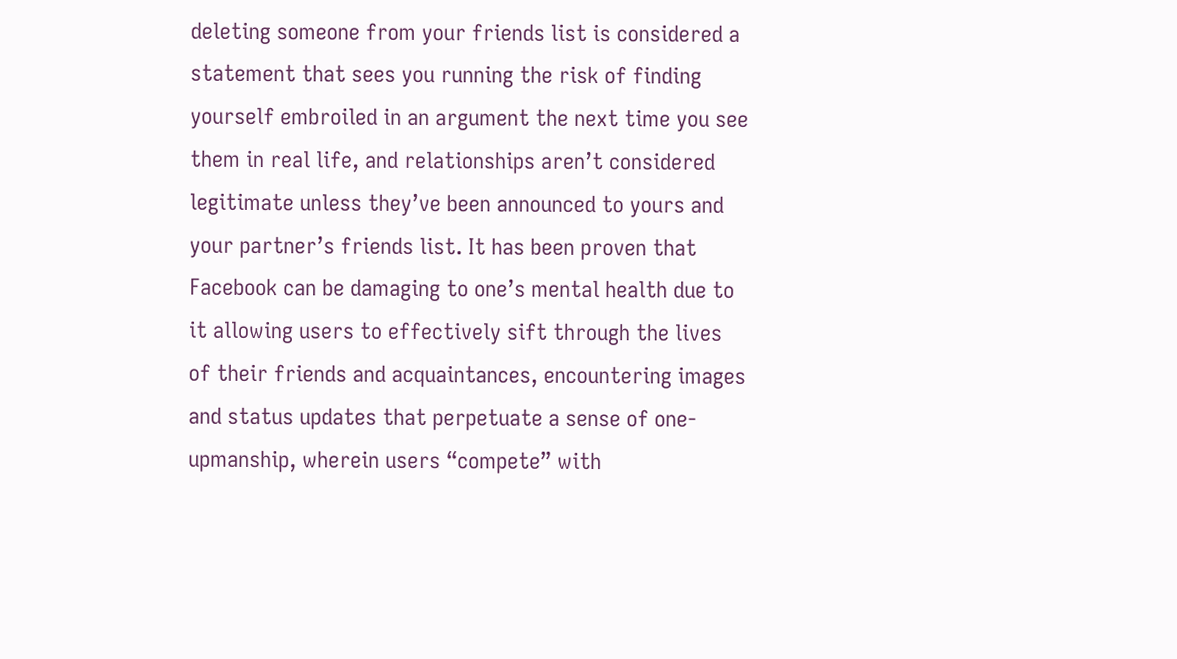deleting someone from your friends list is considered a statement that sees you running the risk of finding yourself embroiled in an argument the next time you see them in real life, and relationships aren’t considered legitimate unless they’ve been announced to yours and your partner’s friends list. It has been proven that Facebook can be damaging to one’s mental health due to it allowing users to effectively sift through the lives of their friends and acquaintances, encountering images and status updates that perpetuate a sense of one-upmanship, wherein users “compete” with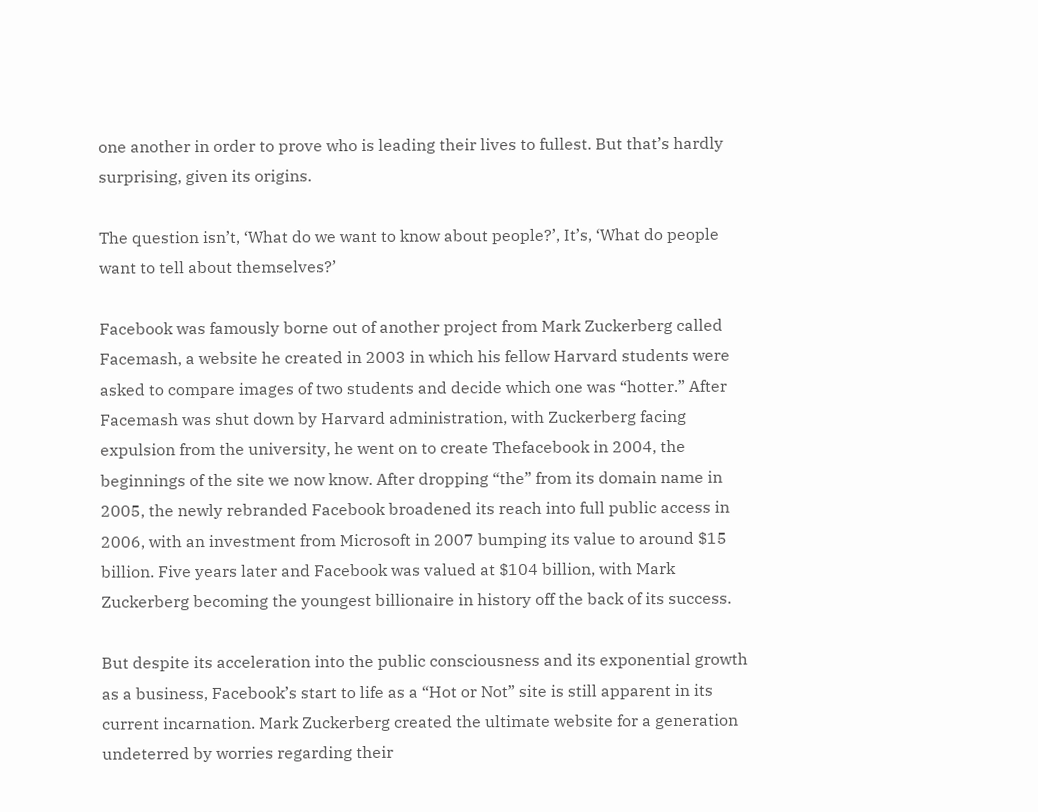one another in order to prove who is leading their lives to fullest. But that’s hardly surprising, given its origins.

The question isn’t, ‘What do we want to know about people?’, It’s, ‘What do people want to tell about themselves?’

Facebook was famously borne out of another project from Mark Zuckerberg called Facemash, a website he created in 2003 in which his fellow Harvard students were asked to compare images of two students and decide which one was “hotter.” After Facemash was shut down by Harvard administration, with Zuckerberg facing expulsion from the university, he went on to create Thefacebook in 2004, the beginnings of the site we now know. After dropping “the” from its domain name in 2005, the newly rebranded Facebook broadened its reach into full public access in 2006, with an investment from Microsoft in 2007 bumping its value to around $15 billion. Five years later and Facebook was valued at $104 billion, with Mark Zuckerberg becoming the youngest billionaire in history off the back of its success.

But despite its acceleration into the public consciousness and its exponential growth as a business, Facebook’s start to life as a “Hot or Not” site is still apparent in its current incarnation. Mark Zuckerberg created the ultimate website for a generation undeterred by worries regarding their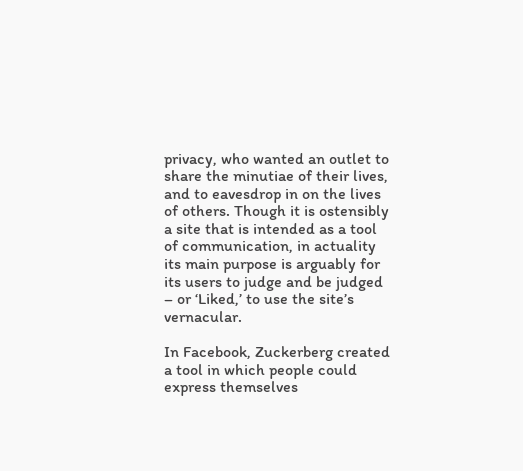privacy, who wanted an outlet to share the minutiae of their lives, and to eavesdrop in on the lives of others. Though it is ostensibly a site that is intended as a tool of communication, in actuality its main purpose is arguably for its users to judge and be judged – or ‘Liked,’ to use the site’s vernacular.

In Facebook, Zuckerberg created a tool in which people could express themselves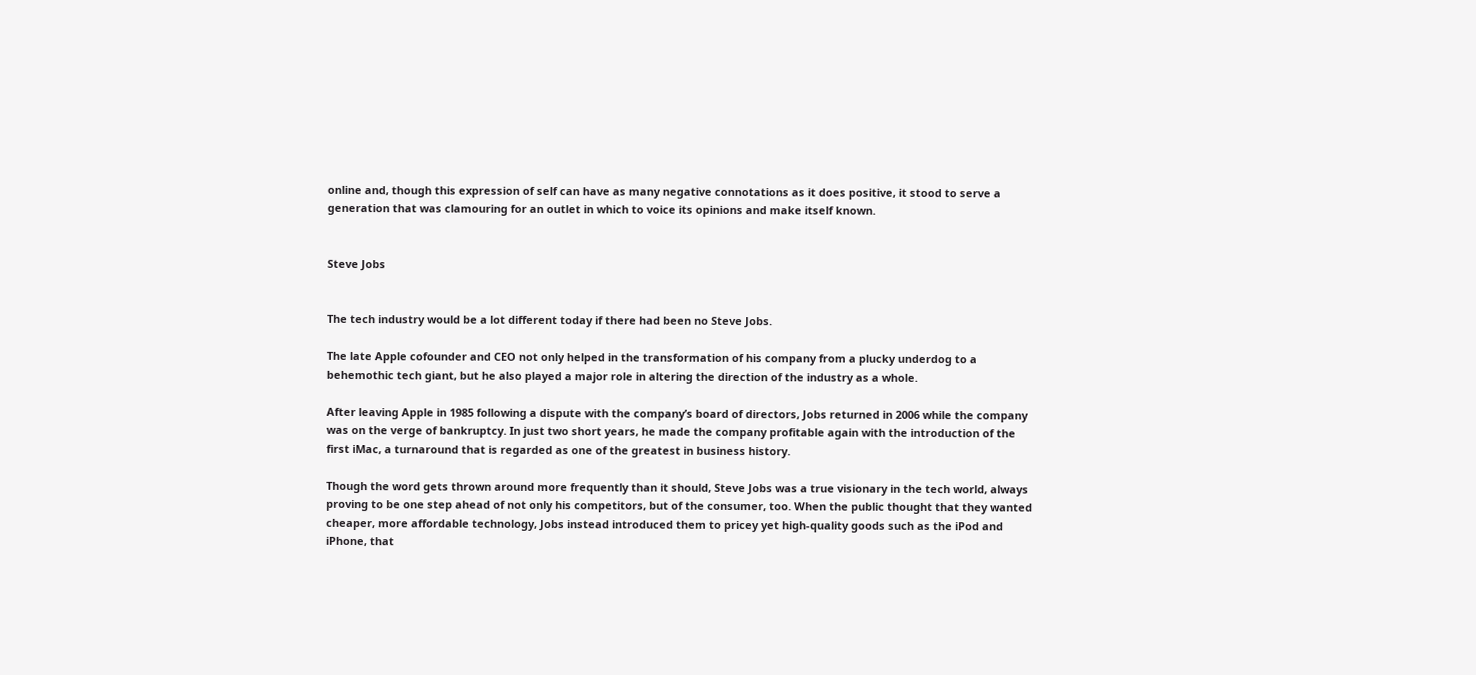online and, though this expression of self can have as many negative connotations as it does positive, it stood to serve a generation that was clamouring for an outlet in which to voice its opinions and make itself known.


Steve Jobs


The tech industry would be a lot different today if there had been no Steve Jobs.

The late Apple cofounder and CEO not only helped in the transformation of his company from a plucky underdog to a behemothic tech giant, but he also played a major role in altering the direction of the industry as a whole.

After leaving Apple in 1985 following a dispute with the company’s board of directors, Jobs returned in 2006 while the company was on the verge of bankruptcy. In just two short years, he made the company profitable again with the introduction of the first iMac, a turnaround that is regarded as one of the greatest in business history.

Though the word gets thrown around more frequently than it should, Steve Jobs was a true visionary in the tech world, always proving to be one step ahead of not only his competitors, but of the consumer, too. When the public thought that they wanted cheaper, more affordable technology, Jobs instead introduced them to pricey yet high-quality goods such as the iPod and iPhone, that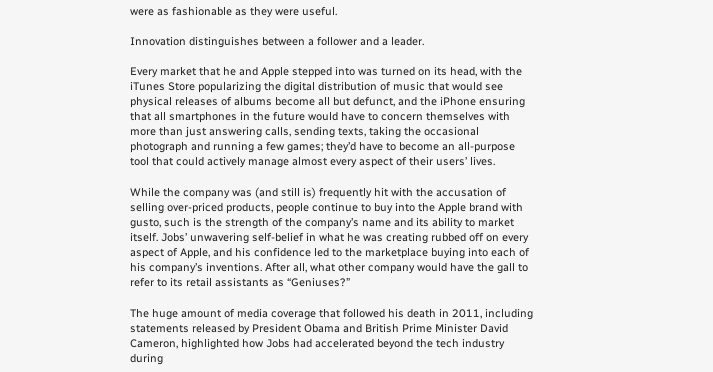were as fashionable as they were useful.

Innovation distinguishes between a follower and a leader.

Every market that he and Apple stepped into was turned on its head, with the iTunes Store popularizing the digital distribution of music that would see physical releases of albums become all but defunct, and the iPhone ensuring that all smartphones in the future would have to concern themselves with more than just answering calls, sending texts, taking the occasional photograph and running a few games; they’d have to become an all-purpose tool that could actively manage almost every aspect of their users’ lives.

While the company was (and still is) frequently hit with the accusation of selling over-priced products, people continue to buy into the Apple brand with gusto, such is the strength of the company’s name and its ability to market itself. Jobs’ unwavering self-belief in what he was creating rubbed off on every aspect of Apple, and his confidence led to the marketplace buying into each of his company’s inventions. After all, what other company would have the gall to refer to its retail assistants as “Geniuses?”

The huge amount of media coverage that followed his death in 2011, including statements released by President Obama and British Prime Minister David Cameron, highlighted how Jobs had accelerated beyond the tech industry during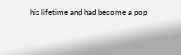his lifetime and had become a pop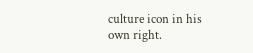culture icon in his own right.